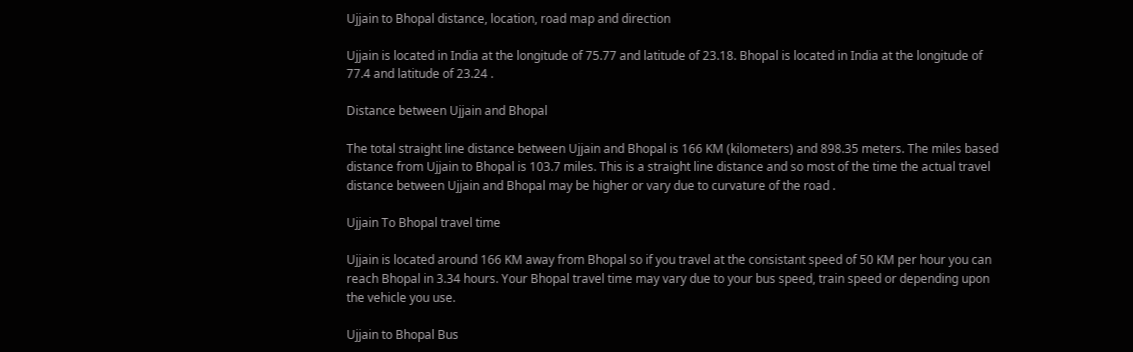Ujjain to Bhopal distance, location, road map and direction

Ujjain is located in India at the longitude of 75.77 and latitude of 23.18. Bhopal is located in India at the longitude of 77.4 and latitude of 23.24 .

Distance between Ujjain and Bhopal

The total straight line distance between Ujjain and Bhopal is 166 KM (kilometers) and 898.35 meters. The miles based distance from Ujjain to Bhopal is 103.7 miles. This is a straight line distance and so most of the time the actual travel distance between Ujjain and Bhopal may be higher or vary due to curvature of the road .

Ujjain To Bhopal travel time

Ujjain is located around 166 KM away from Bhopal so if you travel at the consistant speed of 50 KM per hour you can reach Bhopal in 3.34 hours. Your Bhopal travel time may vary due to your bus speed, train speed or depending upon the vehicle you use.

Ujjain to Bhopal Bus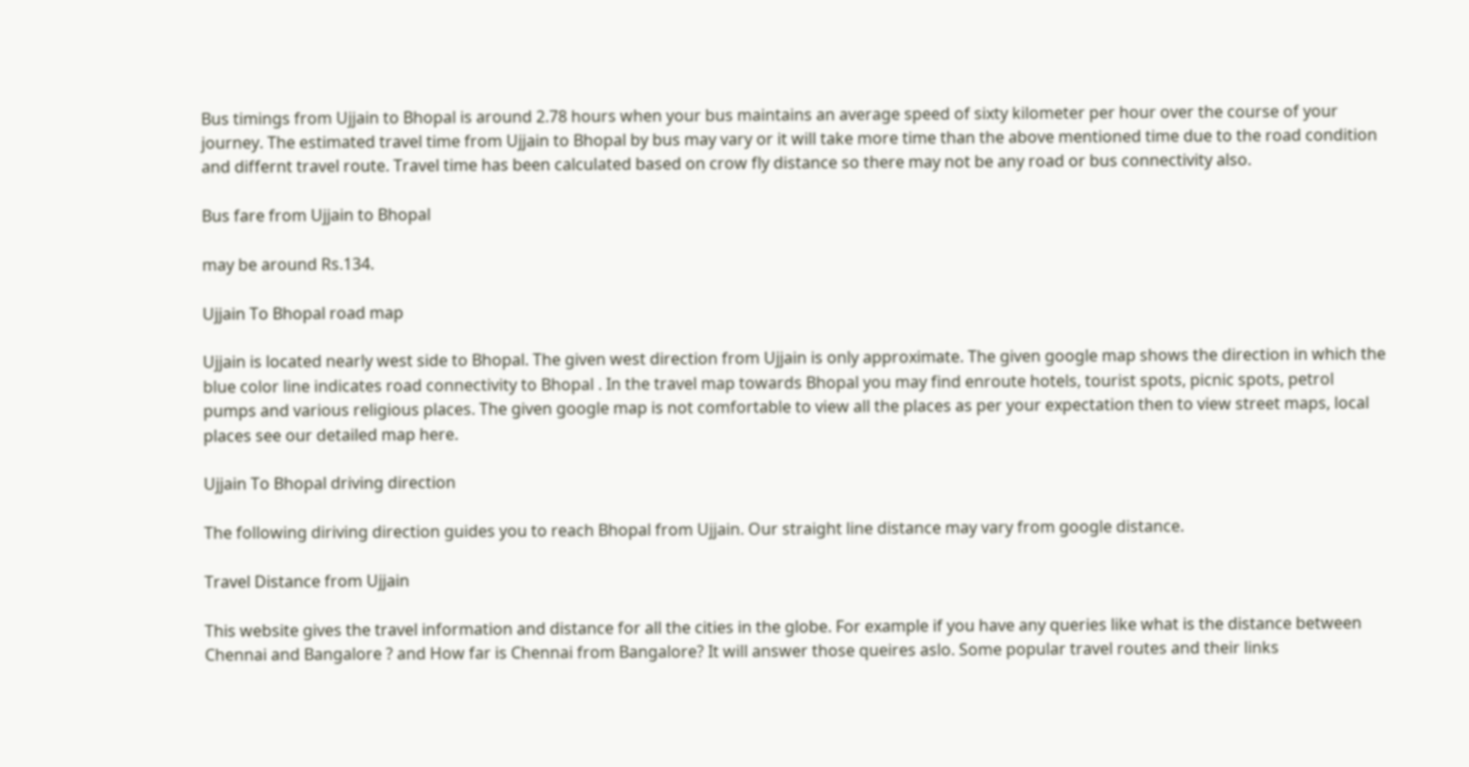Bus timings from Ujjain to Bhopal is around 2.78 hours when your bus maintains an average speed of sixty kilometer per hour over the course of your journey. The estimated travel time from Ujjain to Bhopal by bus may vary or it will take more time than the above mentioned time due to the road condition and differnt travel route. Travel time has been calculated based on crow fly distance so there may not be any road or bus connectivity also.

Bus fare from Ujjain to Bhopal

may be around Rs.134.

Ujjain To Bhopal road map

Ujjain is located nearly west side to Bhopal. The given west direction from Ujjain is only approximate. The given google map shows the direction in which the blue color line indicates road connectivity to Bhopal . In the travel map towards Bhopal you may find enroute hotels, tourist spots, picnic spots, petrol pumps and various religious places. The given google map is not comfortable to view all the places as per your expectation then to view street maps, local places see our detailed map here.

Ujjain To Bhopal driving direction

The following diriving direction guides you to reach Bhopal from Ujjain. Our straight line distance may vary from google distance.

Travel Distance from Ujjain

This website gives the travel information and distance for all the cities in the globe. For example if you have any queries like what is the distance between Chennai and Bangalore ? and How far is Chennai from Bangalore? It will answer those queires aslo. Some popular travel routes and their links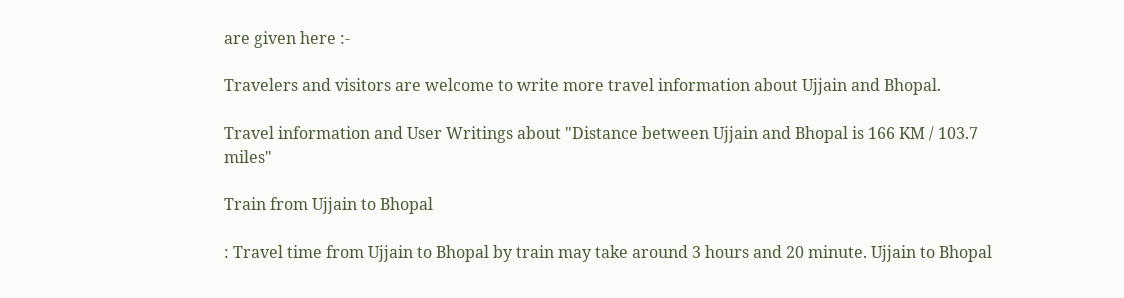are given here :-

Travelers and visitors are welcome to write more travel information about Ujjain and Bhopal.

Travel information and User Writings about "Distance between Ujjain and Bhopal is 166 KM / 103.7 miles"

Train from Ujjain to Bhopal

: Travel time from Ujjain to Bhopal by train may take around 3 hours and 20 minute. Ujjain to Bhopal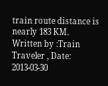train route distance is nearly 183 KM.
Written by :Train Traveler , Date: 2013-03-30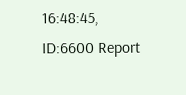16:48:45, ID:6600 Report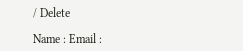/ Delete

Name : Email :